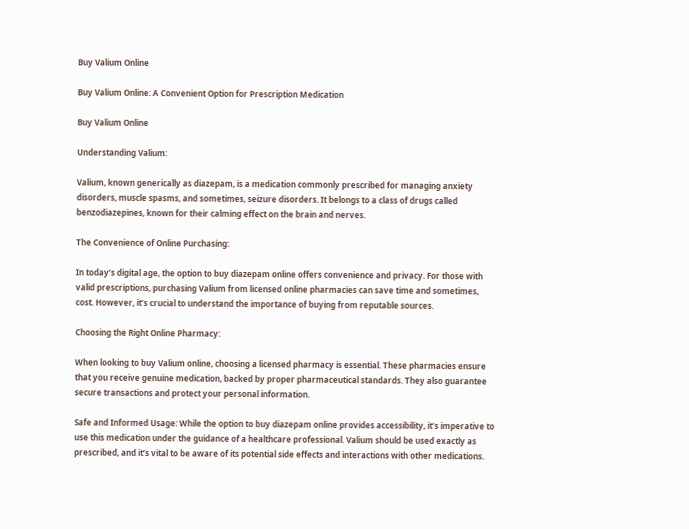Buy Valium Online

Buy Valium Online: A Convenient Option for Prescription Medication

Buy Valium Online

Understanding Valium:

Valium, known generically as diazepam, is a medication commonly prescribed for managing anxiety disorders, muscle spasms, and sometimes, seizure disorders. It belongs to a class of drugs called benzodiazepines, known for their calming effect on the brain and nerves.

The Convenience of Online Purchasing:

In today’s digital age, the option to buy diazepam online offers convenience and privacy. For those with valid prescriptions, purchasing Valium from licensed online pharmacies can save time and sometimes, cost. However, it’s crucial to understand the importance of buying from reputable sources.

Choosing the Right Online Pharmacy:

When looking to buy Valium online, choosing a licensed pharmacy is essential. These pharmacies ensure that you receive genuine medication, backed by proper pharmaceutical standards. They also guarantee secure transactions and protect your personal information.

Safe and Informed Usage: While the option to buy diazepam online provides accessibility, it’s imperative to use this medication under the guidance of a healthcare professional. Valium should be used exactly as prescribed, and it’s vital to be aware of its potential side effects and interactions with other medications.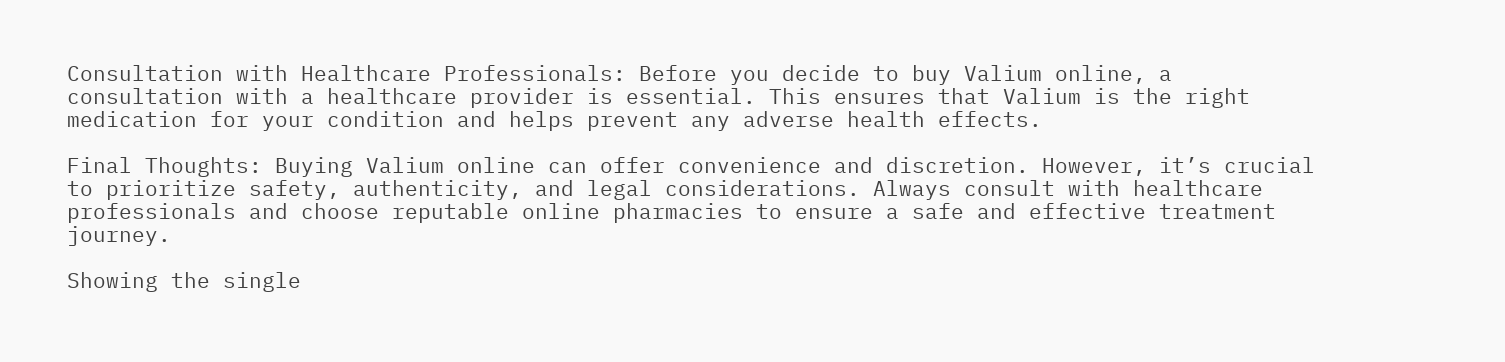Consultation with Healthcare Professionals: Before you decide to buy Valium online, a consultation with a healthcare provider is essential. This ensures that Valium is the right medication for your condition and helps prevent any adverse health effects.

Final Thoughts: Buying Valium online can offer convenience and discretion. However, it’s crucial to prioritize safety, authenticity, and legal considerations. Always consult with healthcare professionals and choose reputable online pharmacies to ensure a safe and effective treatment journey.

Showing the single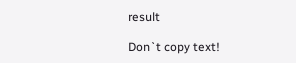result

Don`t copy text!